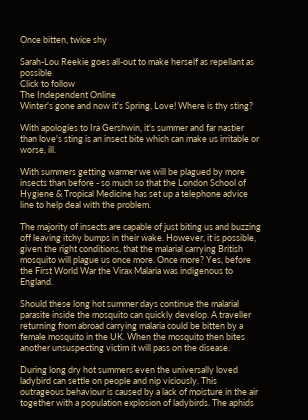Once bitten, twice shy

Sarah-Lou Reekie goes all-out to make herself as repellant as possible
Click to follow
The Independent Online
Winter's gone and now it's Spring. Love! Where is thy sting?

With apologies to Ira Gershwin, it's summer and far nastier than love's sting is an insect bite which can make us irritable or worse, ill.

With summers getting warmer we will be plagued by more insects than before - so much so that the London School of Hygiene & Tropical Medicine has set up a telephone advice line to help deal with the problem.

The majority of insects are capable of just biting us and buzzing off leaving itchy bumps in their wake. However, it is possible, given the right conditions, that the malarial carrying British mosquito will plague us once more. Once more? Yes, before the First World War the Virax Malaria was indigenous to England.

Should these long hot summer days continue the malarial parasite inside the mosquito can quickly develop. A traveller returning from abroad carrying malaria could be bitten by a female mosquito in the UK. When the mosquito then bites another unsuspecting victim it will pass on the disease.

During long dry hot summers even the universally loved ladybird can settle on people and nip viciously. This outrageous behaviour is caused by a lack of moisture in the air together with a population explosion of ladybirds. The aphids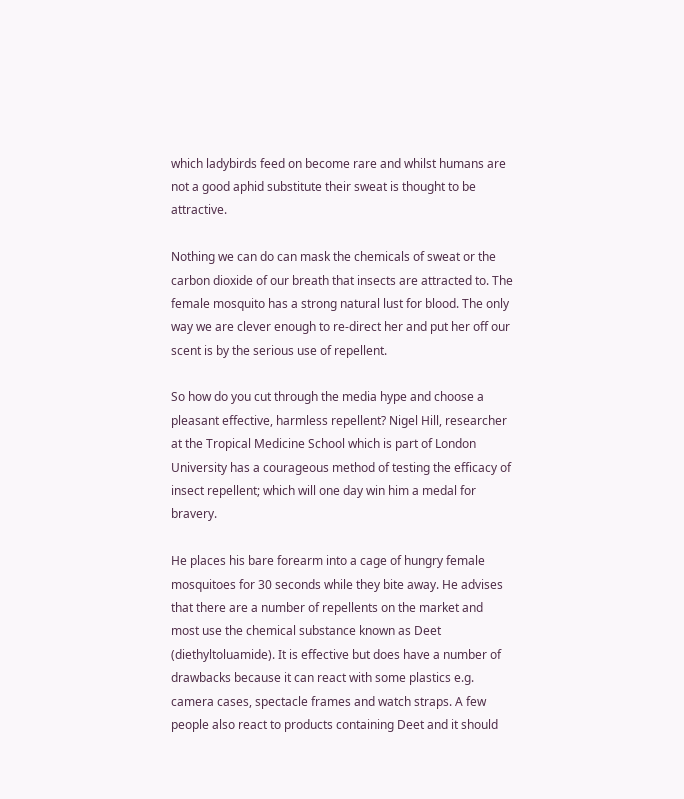which ladybirds feed on become rare and whilst humans are not a good aphid substitute their sweat is thought to be attractive.

Nothing we can do can mask the chemicals of sweat or the carbon dioxide of our breath that insects are attracted to. The female mosquito has a strong natural lust for blood. The only way we are clever enough to re-direct her and put her off our scent is by the serious use of repellent.

So how do you cut through the media hype and choose a pleasant effective, harmless repellent? Nigel Hill, researcher at the Tropical Medicine School which is part of London University has a courageous method of testing the efficacy of insect repellent; which will one day win him a medal for bravery.

He places his bare forearm into a cage of hungry female mosquitoes for 30 seconds while they bite away. He advises that there are a number of repellents on the market and most use the chemical substance known as Deet (diethyltoluamide). It is effective but does have a number of drawbacks because it can react with some plastics e.g. camera cases, spectacle frames and watch straps. A few people also react to products containing Deet and it should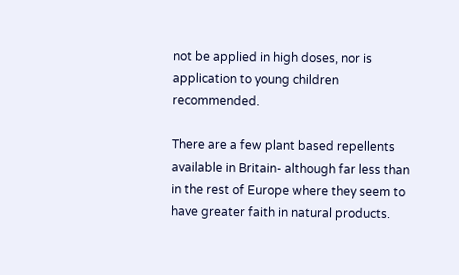not be applied in high doses, nor is application to young children recommended.

There are a few plant based repellents available in Britain- although far less than in the rest of Europe where they seem to have greater faith in natural products.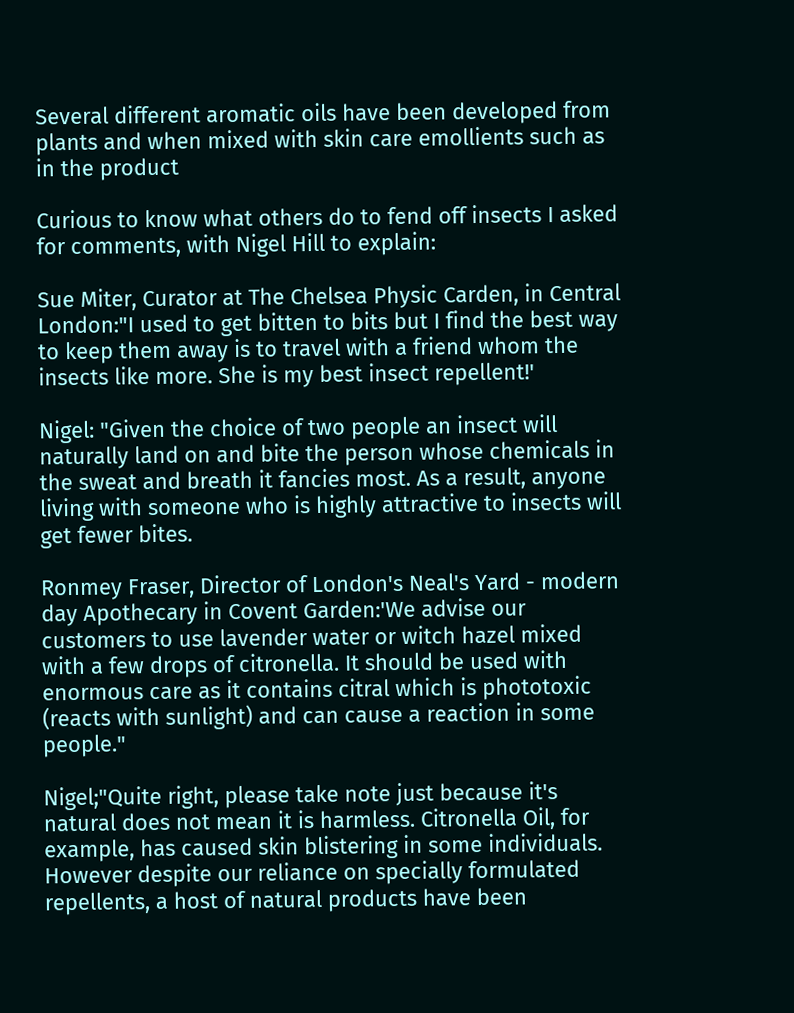Several different aromatic oils have been developed from plants and when mixed with skin care emollients such as in the product

Curious to know what others do to fend off insects I asked for comments, with Nigel Hill to explain:

Sue Miter, Curator at The Chelsea Physic Carden, in Central London:"I used to get bitten to bits but I find the best way to keep them away is to travel with a friend whom the insects like more. She is my best insect repellent!'

Nigel: "Given the choice of two people an insect will naturally land on and bite the person whose chemicals in the sweat and breath it fancies most. As a result, anyone living with someone who is highly attractive to insects will get fewer bites.

Ronmey Fraser, Director of London's Neal's Yard - modern day Apothecary in Covent Garden:'We advise our customers to use lavender water or witch hazel mixed with a few drops of citronella. It should be used with enormous care as it contains citral which is phototoxic (reacts with sunlight) and can cause a reaction in some people."

Nigel;"Quite right, please take note just because it's natural does not mean it is harmless. Citronella Oil, for example, has caused skin blistering in some individuals. However despite our reliance on specially formulated repellents, a host of natural products have been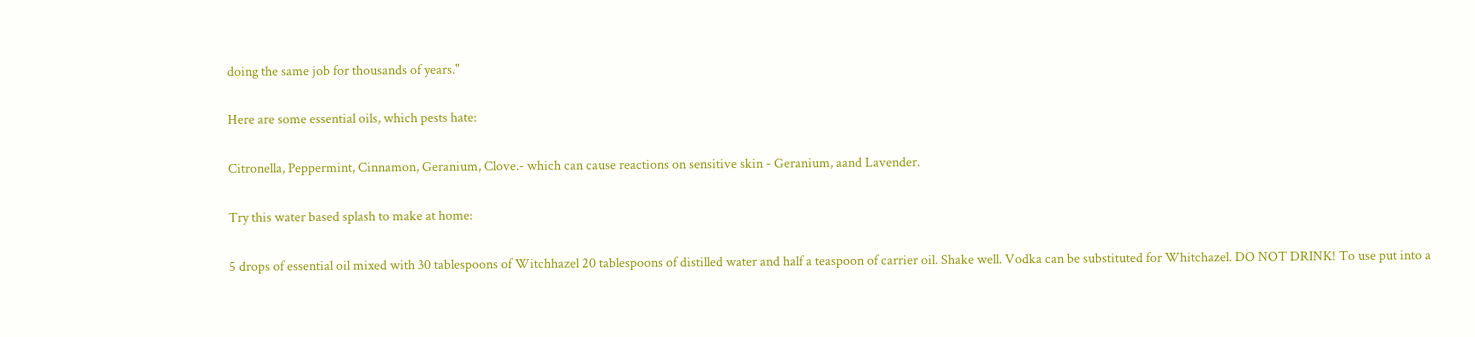doing the same job for thousands of years."

Here are some essential oils, which pests hate:

Citronella, Peppermint, Cinnamon, Geranium, Clove.- which can cause reactions on sensitive skin - Geranium, aand Lavender.

Try this water based splash to make at home:

5 drops of essential oil mixed with 30 tablespoons of Witchhazel 20 tablespoons of distilled water and half a teaspoon of carrier oil. Shake well. Vodka can be substituted for Whitchazel. DO NOT DRINK! To use put into a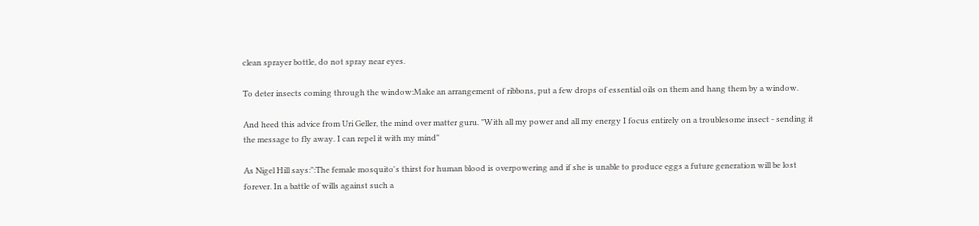clean sprayer bottle, do not spray near eyes.

To deter insects coming through the window:Make an arrangement of ribbons, put a few drops of essential oils on them and hang them by a window.

And heed this advice from Uri Geller, the mind over matter guru. "With all my power and all my energy I focus entirely on a troublesome insect - sending it the message to fly away. I can repel it with my mind"

As Nigel Hill says:":The female mosquito's thirst for human blood is overpowering and if she is unable to produce eggs a future generation will be lost forever. In a battle of wills against such a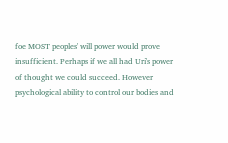foe MOST peoples' will power would prove insufficient. Perhaps if we all had Uri's power of thought we could succeed. However psychological ability to control our bodies and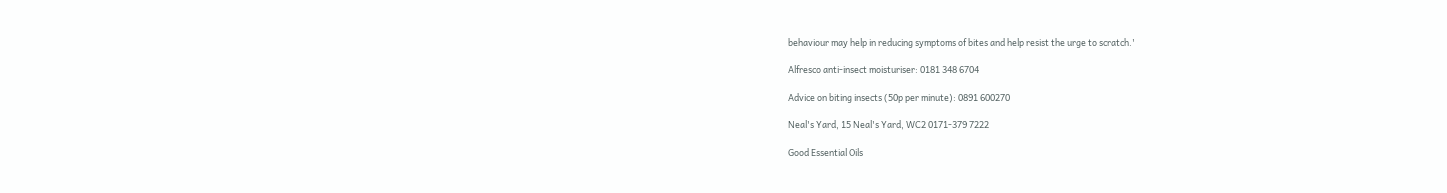behaviour may help in reducing symptoms of bites and help resist the urge to scratch.'

Alfresco anti-insect moisturiser: 0181 348 6704

Advice on biting insects (50p per minute): 0891 600270

Neal's Yard, 15 Neal's Yard, WC2 0171-379 7222

Good Essential Oils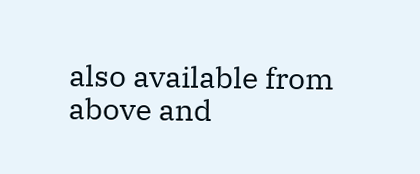also available from above and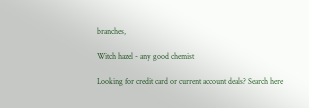branches,

Witch hazel - any good chemist

Looking for credit card or current account deals? Search here